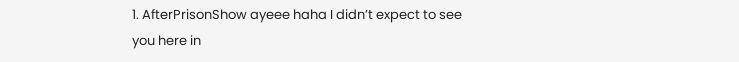1. AfterPrisonShow ayeee haha I didn’t expect to see you here in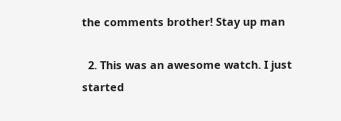the comments brother! Stay up man

  2. This was an awesome watch. I just started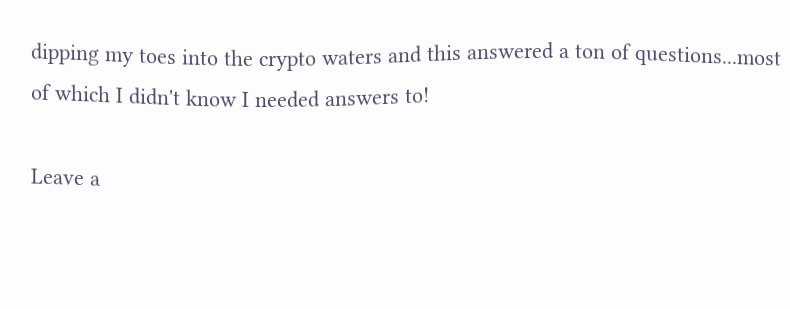dipping my toes into the crypto waters and this answered a ton of questions...most of which I didn't know I needed answers to!

Leave a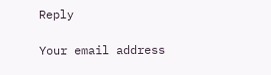Reply

Your email address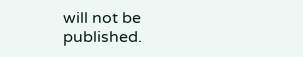will not be published.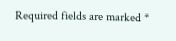Required fields are marked *